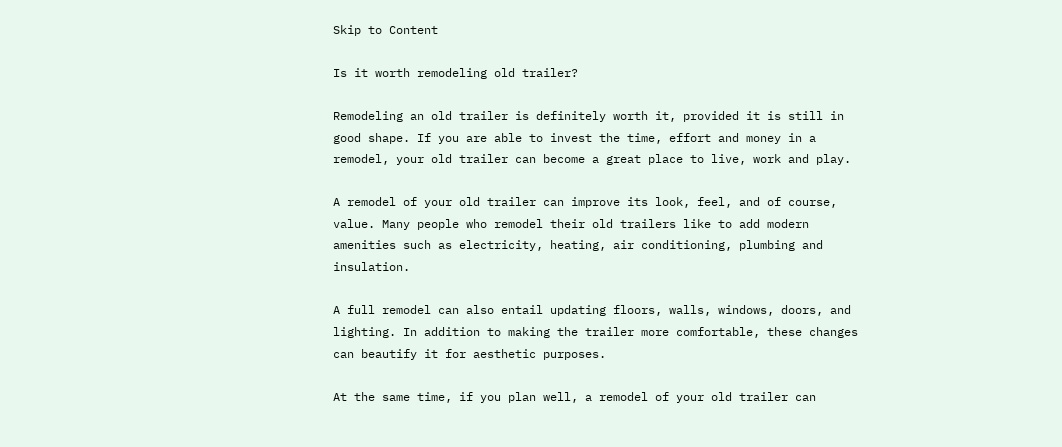Skip to Content

Is it worth remodeling old trailer?

Remodeling an old trailer is definitely worth it, provided it is still in good shape. If you are able to invest the time, effort and money in a remodel, your old trailer can become a great place to live, work and play.

A remodel of your old trailer can improve its look, feel, and of course, value. Many people who remodel their old trailers like to add modern amenities such as electricity, heating, air conditioning, plumbing and insulation.

A full remodel can also entail updating floors, walls, windows, doors, and lighting. In addition to making the trailer more comfortable, these changes can beautify it for aesthetic purposes.

At the same time, if you plan well, a remodel of your old trailer can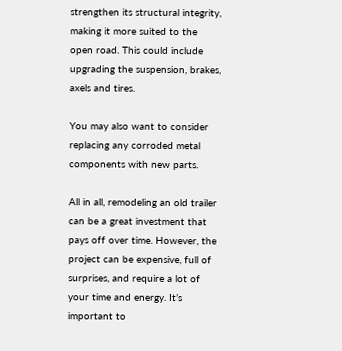strengthen its structural integrity, making it more suited to the open road. This could include upgrading the suspension, brakes, axels and tires.

You may also want to consider replacing any corroded metal components with new parts.

All in all, remodeling an old trailer can be a great investment that pays off over time. However, the project can be expensive, full of surprises, and require a lot of your time and energy. It’s important to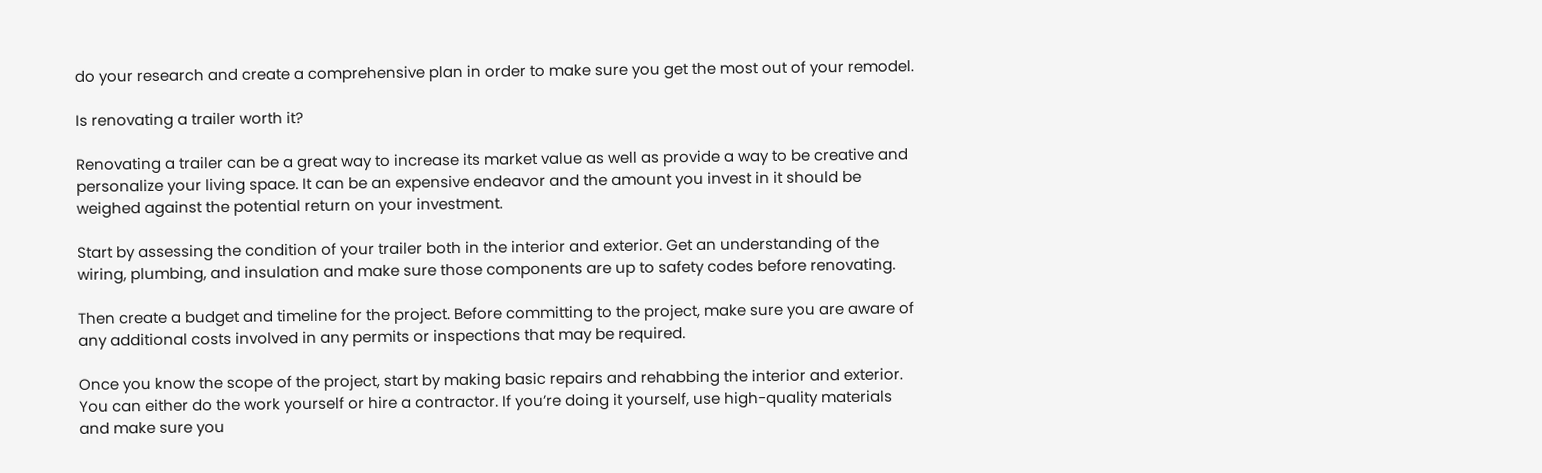do your research and create a comprehensive plan in order to make sure you get the most out of your remodel.

Is renovating a trailer worth it?

Renovating a trailer can be a great way to increase its market value as well as provide a way to be creative and personalize your living space. It can be an expensive endeavor and the amount you invest in it should be weighed against the potential return on your investment.

Start by assessing the condition of your trailer both in the interior and exterior. Get an understanding of the wiring, plumbing, and insulation and make sure those components are up to safety codes before renovating.

Then create a budget and timeline for the project. Before committing to the project, make sure you are aware of any additional costs involved in any permits or inspections that may be required.

Once you know the scope of the project, start by making basic repairs and rehabbing the interior and exterior. You can either do the work yourself or hire a contractor. If you’re doing it yourself, use high-quality materials and make sure you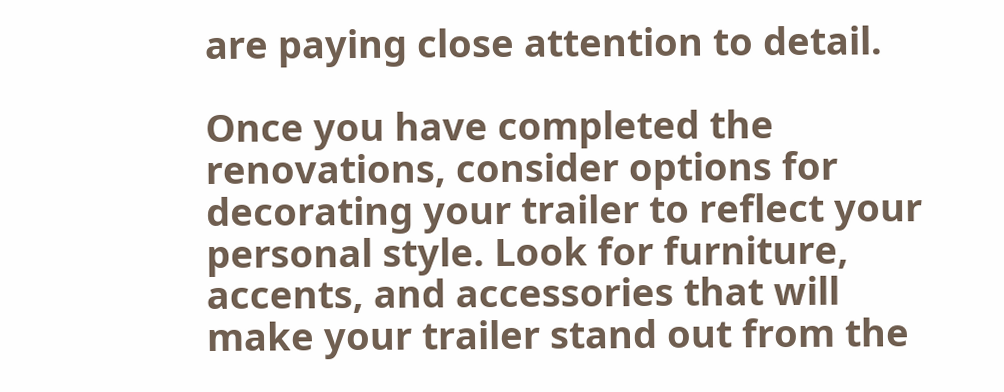are paying close attention to detail.

Once you have completed the renovations, consider options for decorating your trailer to reflect your personal style. Look for furniture, accents, and accessories that will make your trailer stand out from the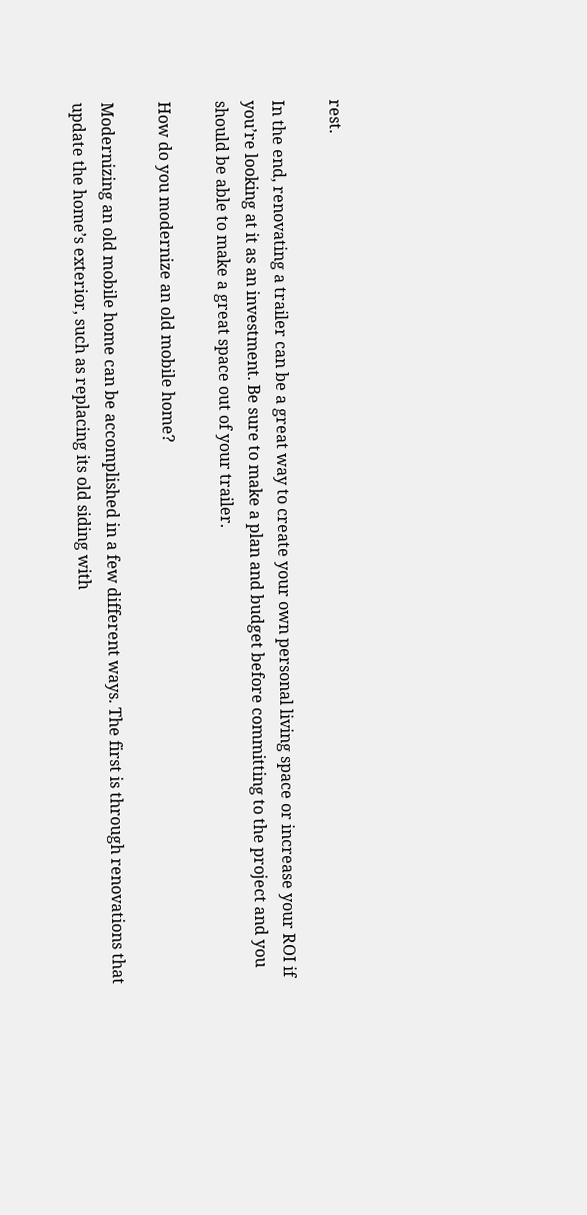rest.

In the end, renovating a trailer can be a great way to create your own personal living space or increase your ROI if you’re looking at it as an investment. Be sure to make a plan and budget before committing to the project and you should be able to make a great space out of your trailer.

How do you modernize an old mobile home?

Modernizing an old mobile home can be accomplished in a few different ways. The first is through renovations that update the home’s exterior, such as replacing its old siding with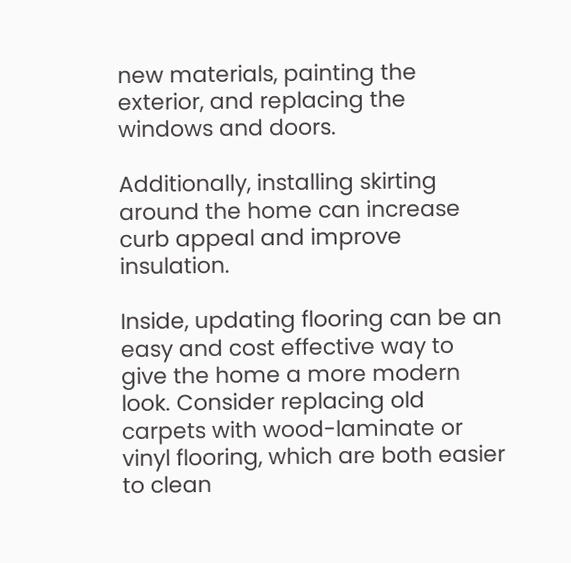new materials, painting the exterior, and replacing the windows and doors.

Additionally, installing skirting around the home can increase curb appeal and improve insulation.

Inside, updating flooring can be an easy and cost effective way to give the home a more modern look. Consider replacing old carpets with wood-laminate or vinyl flooring, which are both easier to clean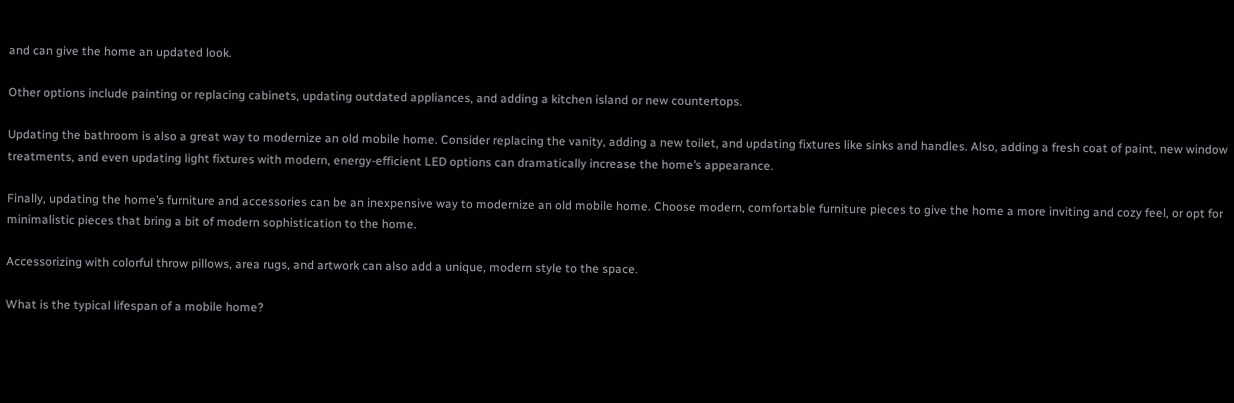and can give the home an updated look.

Other options include painting or replacing cabinets, updating outdated appliances, and adding a kitchen island or new countertops.

Updating the bathroom is also a great way to modernize an old mobile home. Consider replacing the vanity, adding a new toilet, and updating fixtures like sinks and handles. Also, adding a fresh coat of paint, new window treatments, and even updating light fixtures with modern, energy-efficient LED options can dramatically increase the home’s appearance.

Finally, updating the home’s furniture and accessories can be an inexpensive way to modernize an old mobile home. Choose modern, comfortable furniture pieces to give the home a more inviting and cozy feel, or opt for minimalistic pieces that bring a bit of modern sophistication to the home.

Accessorizing with colorful throw pillows, area rugs, and artwork can also add a unique, modern style to the space.

What is the typical lifespan of a mobile home?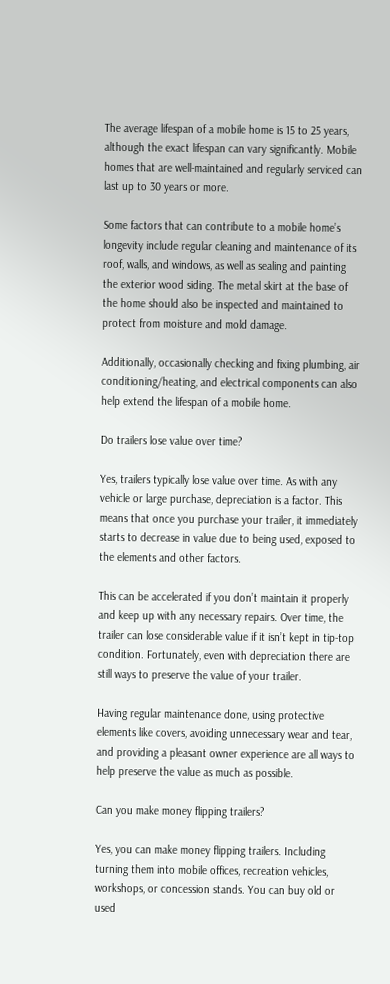The average lifespan of a mobile home is 15 to 25 years, although the exact lifespan can vary significantly. Mobile homes that are well-maintained and regularly serviced can last up to 30 years or more.

Some factors that can contribute to a mobile home’s longevity include regular cleaning and maintenance of its roof, walls, and windows, as well as sealing and painting the exterior wood siding. The metal skirt at the base of the home should also be inspected and maintained to protect from moisture and mold damage.

Additionally, occasionally checking and fixing plumbing, air conditioning/heating, and electrical components can also help extend the lifespan of a mobile home.

Do trailers lose value over time?

Yes, trailers typically lose value over time. As with any vehicle or large purchase, depreciation is a factor. This means that once you purchase your trailer, it immediately starts to decrease in value due to being used, exposed to the elements and other factors.

This can be accelerated if you don’t maintain it properly and keep up with any necessary repairs. Over time, the trailer can lose considerable value if it isn’t kept in tip-top condition. Fortunately, even with depreciation there are still ways to preserve the value of your trailer.

Having regular maintenance done, using protective elements like covers, avoiding unnecessary wear and tear, and providing a pleasant owner experience are all ways to help preserve the value as much as possible.

Can you make money flipping trailers?

Yes, you can make money flipping trailers. Including turning them into mobile offices, recreation vehicles, workshops, or concession stands. You can buy old or used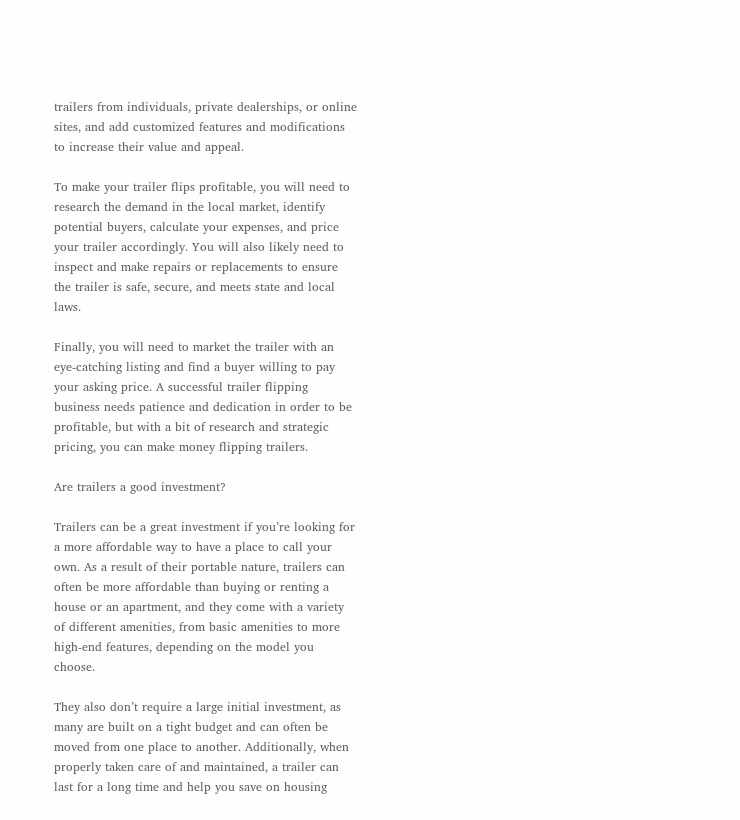trailers from individuals, private dealerships, or online sites, and add customized features and modifications to increase their value and appeal.

To make your trailer flips profitable, you will need to research the demand in the local market, identify potential buyers, calculate your expenses, and price your trailer accordingly. You will also likely need to inspect and make repairs or replacements to ensure the trailer is safe, secure, and meets state and local laws.

Finally, you will need to market the trailer with an eye-catching listing and find a buyer willing to pay your asking price. A successful trailer flipping business needs patience and dedication in order to be profitable, but with a bit of research and strategic pricing, you can make money flipping trailers.

Are trailers a good investment?

Trailers can be a great investment if you’re looking for a more affordable way to have a place to call your own. As a result of their portable nature, trailers can often be more affordable than buying or renting a house or an apartment, and they come with a variety of different amenities, from basic amenities to more high-end features, depending on the model you choose.

They also don’t require a large initial investment, as many are built on a tight budget and can often be moved from one place to another. Additionally, when properly taken care of and maintained, a trailer can last for a long time and help you save on housing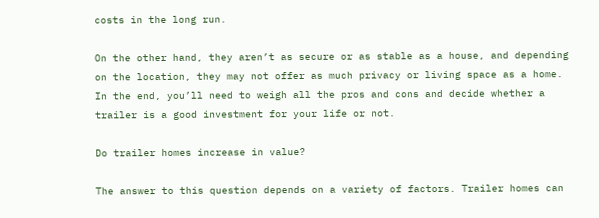costs in the long run.

On the other hand, they aren’t as secure or as stable as a house, and depending on the location, they may not offer as much privacy or living space as a home. In the end, you’ll need to weigh all the pros and cons and decide whether a trailer is a good investment for your life or not.

Do trailer homes increase in value?

The answer to this question depends on a variety of factors. Trailer homes can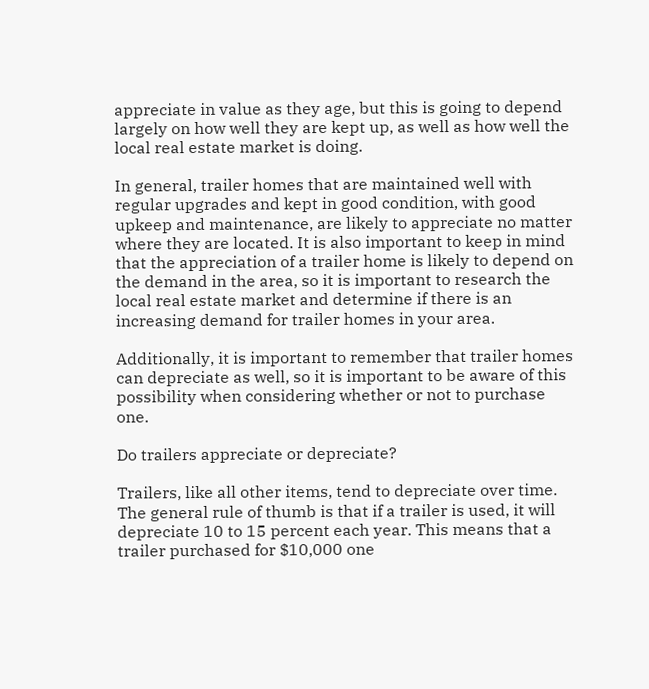appreciate in value as they age, but this is going to depend largely on how well they are kept up, as well as how well the local real estate market is doing.

In general, trailer homes that are maintained well with regular upgrades and kept in good condition, with good upkeep and maintenance, are likely to appreciate no matter where they are located. It is also important to keep in mind that the appreciation of a trailer home is likely to depend on the demand in the area, so it is important to research the local real estate market and determine if there is an increasing demand for trailer homes in your area.

Additionally, it is important to remember that trailer homes can depreciate as well, so it is important to be aware of this possibility when considering whether or not to purchase one.

Do trailers appreciate or depreciate?

Trailers, like all other items, tend to depreciate over time. The general rule of thumb is that if a trailer is used, it will depreciate 10 to 15 percent each year. This means that a trailer purchased for $10,000 one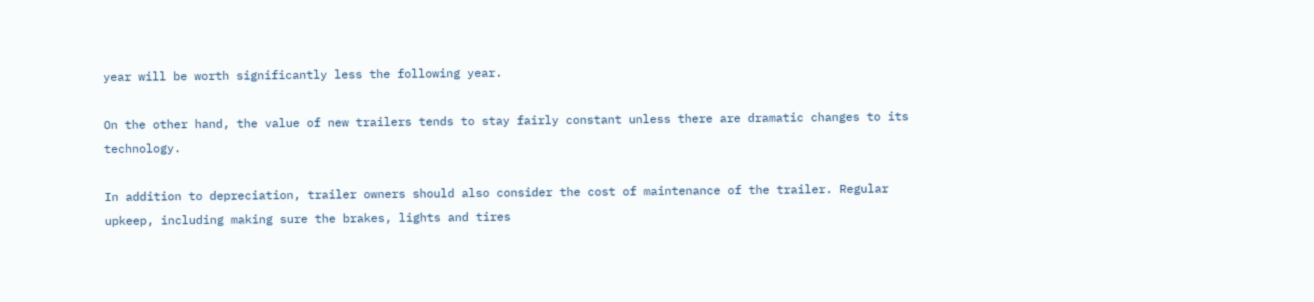year will be worth significantly less the following year.

On the other hand, the value of new trailers tends to stay fairly constant unless there are dramatic changes to its technology.

In addition to depreciation, trailer owners should also consider the cost of maintenance of the trailer. Regular upkeep, including making sure the brakes, lights and tires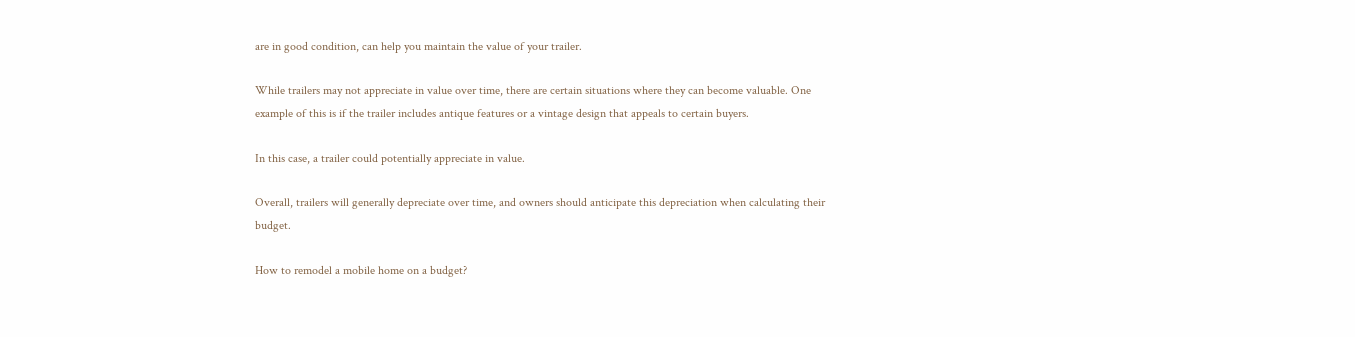are in good condition, can help you maintain the value of your trailer.

While trailers may not appreciate in value over time, there are certain situations where they can become valuable. One example of this is if the trailer includes antique features or a vintage design that appeals to certain buyers.

In this case, a trailer could potentially appreciate in value.

Overall, trailers will generally depreciate over time, and owners should anticipate this depreciation when calculating their budget.

How to remodel a mobile home on a budget?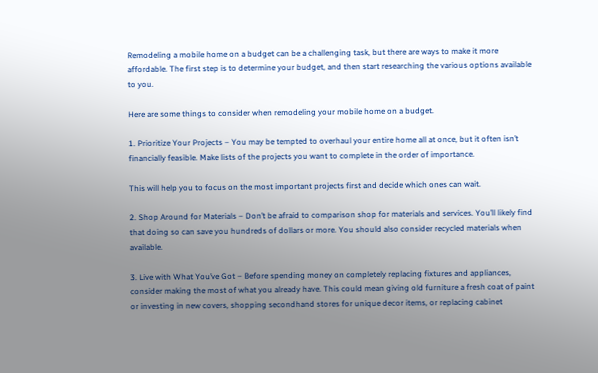Remodeling a mobile home on a budget can be a challenging task, but there are ways to make it more affordable. The first step is to determine your budget, and then start researching the various options available to you.

Here are some things to consider when remodeling your mobile home on a budget.

1. Prioritize Your Projects – You may be tempted to overhaul your entire home all at once, but it often isn’t financially feasible. Make lists of the projects you want to complete in the order of importance.

This will help you to focus on the most important projects first and decide which ones can wait.

2. Shop Around for Materials – Don’t be afraid to comparison shop for materials and services. You’ll likely find that doing so can save you hundreds of dollars or more. You should also consider recycled materials when available.

3. Live with What You’ve Got – Before spending money on completely replacing fixtures and appliances, consider making the most of what you already have. This could mean giving old furniture a fresh coat of paint or investing in new covers, shopping secondhand stores for unique decor items, or replacing cabinet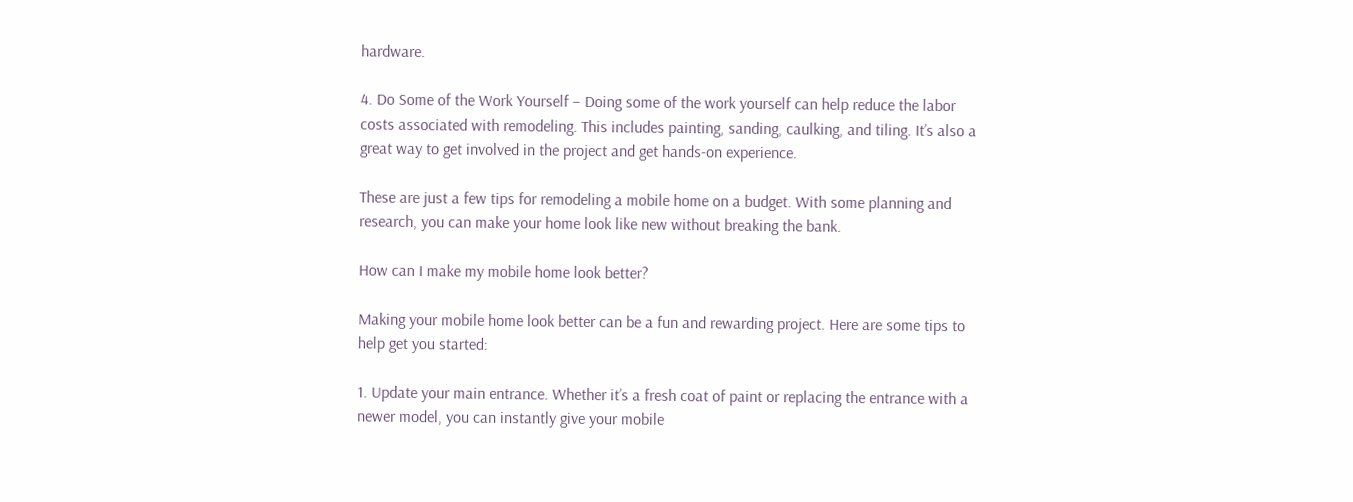hardware.

4. Do Some of the Work Yourself – Doing some of the work yourself can help reduce the labor costs associated with remodeling. This includes painting, sanding, caulking, and tiling. It’s also a great way to get involved in the project and get hands-on experience.

These are just a few tips for remodeling a mobile home on a budget. With some planning and research, you can make your home look like new without breaking the bank.

How can I make my mobile home look better?

Making your mobile home look better can be a fun and rewarding project. Here are some tips to help get you started:

1. Update your main entrance. Whether it’s a fresh coat of paint or replacing the entrance with a newer model, you can instantly give your mobile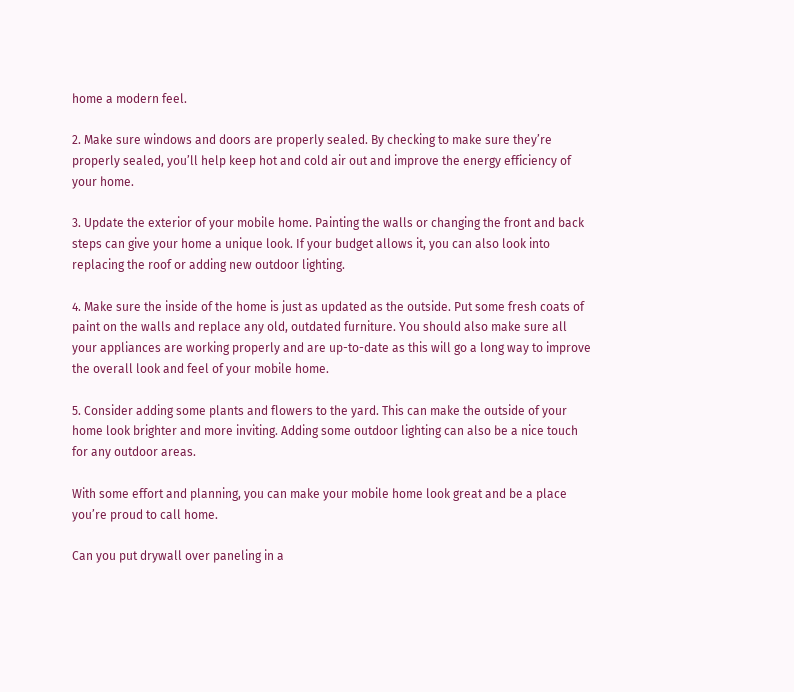home a modern feel.

2. Make sure windows and doors are properly sealed. By checking to make sure they’re properly sealed, you’ll help keep hot and cold air out and improve the energy efficiency of your home.

3. Update the exterior of your mobile home. Painting the walls or changing the front and back steps can give your home a unique look. If your budget allows it, you can also look into replacing the roof or adding new outdoor lighting.

4. Make sure the inside of the home is just as updated as the outside. Put some fresh coats of paint on the walls and replace any old, outdated furniture. You should also make sure all your appliances are working properly and are up-to-date as this will go a long way to improve the overall look and feel of your mobile home.

5. Consider adding some plants and flowers to the yard. This can make the outside of your home look brighter and more inviting. Adding some outdoor lighting can also be a nice touch for any outdoor areas.

With some effort and planning, you can make your mobile home look great and be a place you’re proud to call home.

Can you put drywall over paneling in a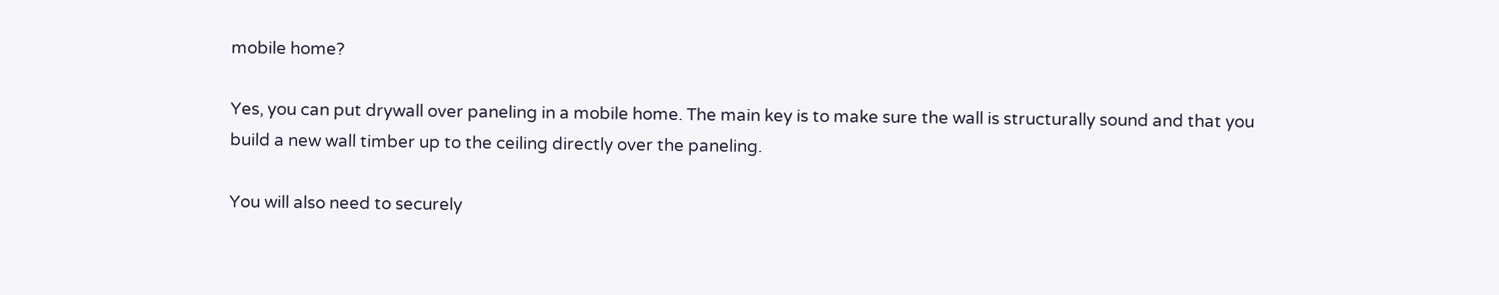mobile home?

Yes, you can put drywall over paneling in a mobile home. The main key is to make sure the wall is structurally sound and that you build a new wall timber up to the ceiling directly over the paneling.

You will also need to securely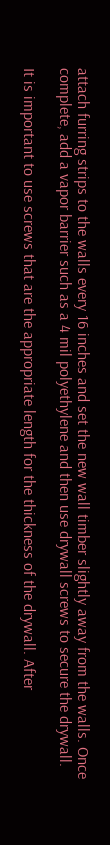attach furring strips to the walls every 16 inches and set the new wall timber slightly away from the walls. Once complete, add a vapor barrier such as a 4 mil polyethylene and then use drywall screws to secure the drywall.

It is important to use screws that are the appropriate length for the thickness of the drywall. After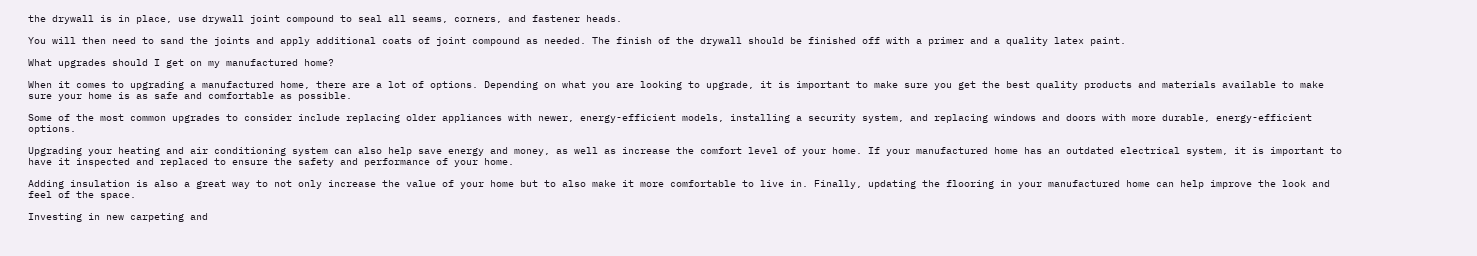the drywall is in place, use drywall joint compound to seal all seams, corners, and fastener heads.

You will then need to sand the joints and apply additional coats of joint compound as needed. The finish of the drywall should be finished off with a primer and a quality latex paint.

What upgrades should I get on my manufactured home?

When it comes to upgrading a manufactured home, there are a lot of options. Depending on what you are looking to upgrade, it is important to make sure you get the best quality products and materials available to make sure your home is as safe and comfortable as possible.

Some of the most common upgrades to consider include replacing older appliances with newer, energy-efficient models, installing a security system, and replacing windows and doors with more durable, energy-efficient options.

Upgrading your heating and air conditioning system can also help save energy and money, as well as increase the comfort level of your home. If your manufactured home has an outdated electrical system, it is important to have it inspected and replaced to ensure the safety and performance of your home.

Adding insulation is also a great way to not only increase the value of your home but to also make it more comfortable to live in. Finally, updating the flooring in your manufactured home can help improve the look and feel of the space.

Investing in new carpeting and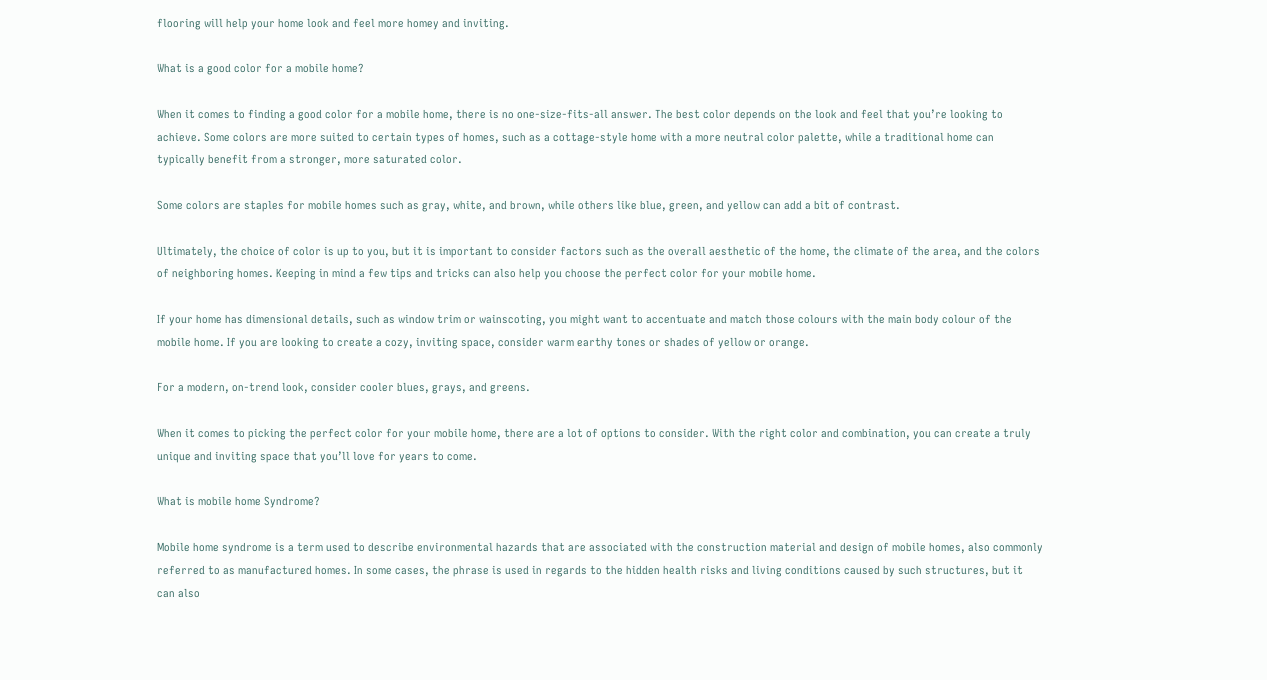flooring will help your home look and feel more homey and inviting.

What is a good color for a mobile home?

When it comes to finding a good color for a mobile home, there is no one-size-fits-all answer. The best color depends on the look and feel that you’re looking to achieve. Some colors are more suited to certain types of homes, such as a cottage-style home with a more neutral color palette, while a traditional home can typically benefit from a stronger, more saturated color.

Some colors are staples for mobile homes such as gray, white, and brown, while others like blue, green, and yellow can add a bit of contrast.

Ultimately, the choice of color is up to you, but it is important to consider factors such as the overall aesthetic of the home, the climate of the area, and the colors of neighboring homes. Keeping in mind a few tips and tricks can also help you choose the perfect color for your mobile home.

If your home has dimensional details, such as window trim or wainscoting, you might want to accentuate and match those colours with the main body colour of the mobile home. If you are looking to create a cozy, inviting space, consider warm earthy tones or shades of yellow or orange.

For a modern, on-trend look, consider cooler blues, grays, and greens.

When it comes to picking the perfect color for your mobile home, there are a lot of options to consider. With the right color and combination, you can create a truly unique and inviting space that you’ll love for years to come.

What is mobile home Syndrome?

Mobile home syndrome is a term used to describe environmental hazards that are associated with the construction material and design of mobile homes, also commonly referred to as manufactured homes. In some cases, the phrase is used in regards to the hidden health risks and living conditions caused by such structures, but it can also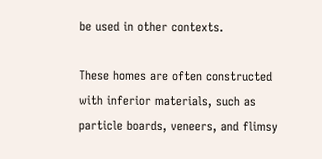be used in other contexts.

These homes are often constructed with inferior materials, such as particle boards, veneers, and flimsy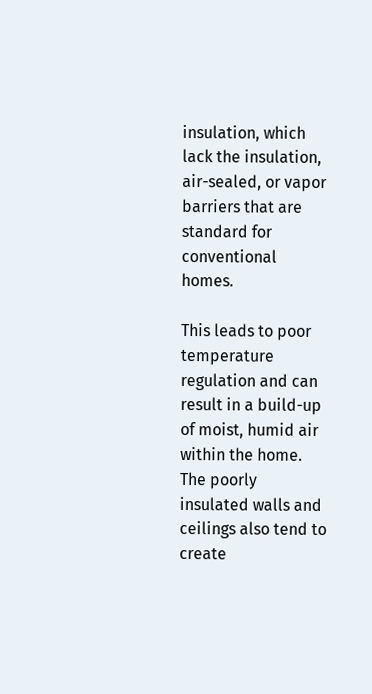insulation, which lack the insulation, air-sealed, or vapor barriers that are standard for conventional homes.

This leads to poor temperature regulation and can result in a build-up of moist, humid air within the home. The poorly insulated walls and ceilings also tend to create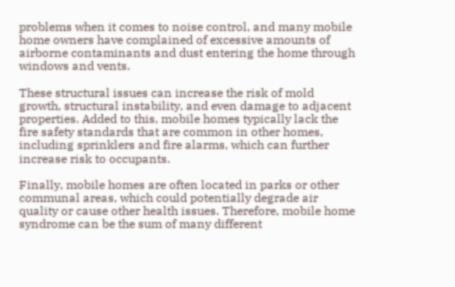problems when it comes to noise control, and many mobile home owners have complained of excessive amounts of airborne contaminants and dust entering the home through windows and vents.

These structural issues can increase the risk of mold growth, structural instability, and even damage to adjacent properties. Added to this, mobile homes typically lack the fire safety standards that are common in other homes, including sprinklers and fire alarms, which can further increase risk to occupants.

Finally, mobile homes are often located in parks or other communal areas, which could potentially degrade air quality or cause other health issues. Therefore, mobile home syndrome can be the sum of many different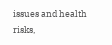issues and health risks,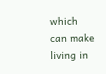which can make living in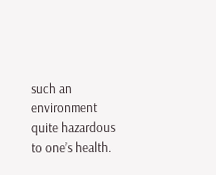such an environment quite hazardous to one’s health.